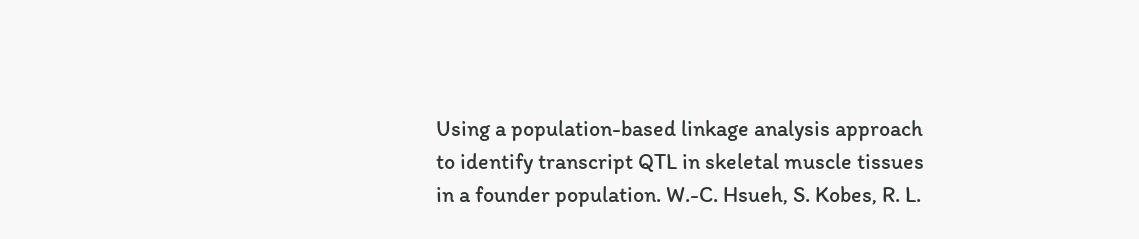Using a population-based linkage analysis approach to identify transcript QTL in skeletal muscle tissues in a founder population. W.-C. Hsueh, S. Kobes, R. L.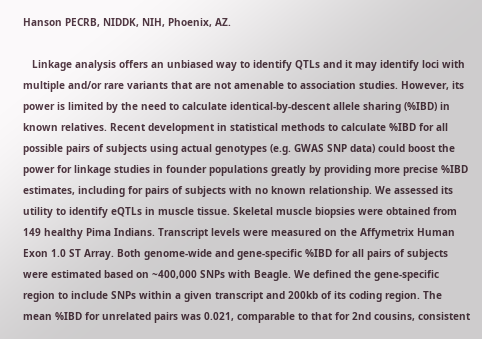Hanson PECRB, NIDDK, NIH, Phoenix, AZ.

   Linkage analysis offers an unbiased way to identify QTLs and it may identify loci with multiple and/or rare variants that are not amenable to association studies. However, its power is limited by the need to calculate identical-by-descent allele sharing (%IBD) in known relatives. Recent development in statistical methods to calculate %IBD for all possible pairs of subjects using actual genotypes (e.g. GWAS SNP data) could boost the power for linkage studies in founder populations greatly by providing more precise %IBD estimates, including for pairs of subjects with no known relationship. We assessed its utility to identify eQTLs in muscle tissue. Skeletal muscle biopsies were obtained from 149 healthy Pima Indians. Transcript levels were measured on the Affymetrix Human Exon 1.0 ST Array. Both genome-wide and gene-specific %IBD for all pairs of subjects were estimated based on ~400,000 SNPs with Beagle. We defined the gene-specific region to include SNPs within a given transcript and 200kb of its coding region. The mean %IBD for unrelated pairs was 0.021, comparable to that for 2nd cousins, consistent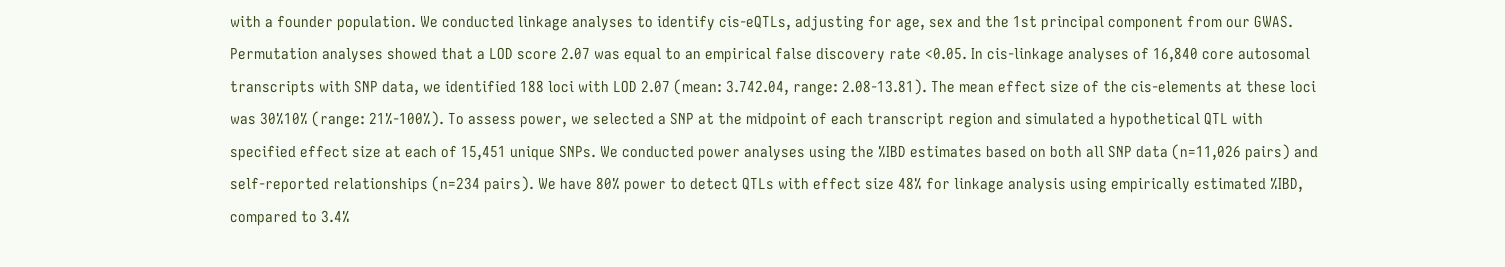with a founder population. We conducted linkage analyses to identify cis-eQTLs, adjusting for age, sex and the 1st principal component from our GWAS. Permutation analyses showed that a LOD score 2.07 was equal to an empirical false discovery rate <0.05. In cis-linkage analyses of 16,840 core autosomal transcripts with SNP data, we identified 188 loci with LOD 2.07 (mean: 3.742.04, range: 2.08-13.81). The mean effect size of the cis-elements at these loci was 30%10% (range: 21%-100%). To assess power, we selected a SNP at the midpoint of each transcript region and simulated a hypothetical QTL with specified effect size at each of 15,451 unique SNPs. We conducted power analyses using the %IBD estimates based on both all SNP data (n=11,026 pairs) and self-reported relationships (n=234 pairs). We have 80% power to detect QTLs with effect size 48% for linkage analysis using empirically estimated %IBD, compared to 3.4%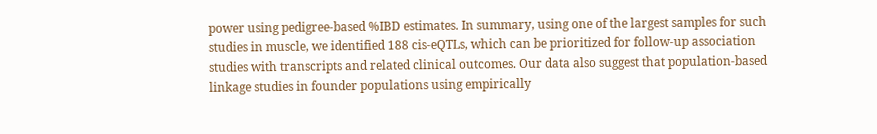power using pedigree-based %IBD estimates. In summary, using one of the largest samples for such studies in muscle, we identified 188 cis-eQTLs, which can be prioritized for follow-up association studies with transcripts and related clinical outcomes. Our data also suggest that population-based linkage studies in founder populations using empirically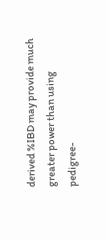derived %IBD may provide much greater power than using pedigree-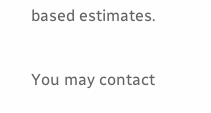based estimates.

You may contact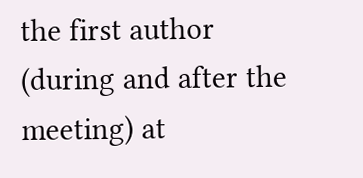the first author (during and after the meeting) at